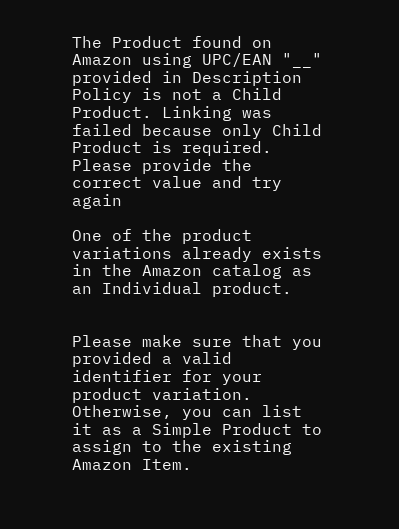The Product found on Amazon using UPC/EAN "__" provided in Description Policy is not a Child Product. Linking was failed because only Child Product is required. Please provide the correct value and try again

One of the product variations already exists in the Amazon catalog as an Individual product.


Please make sure that you provided a valid identifier for your product variation. Otherwise, you can list it as a Simple Product to assign to the existing Amazon Item.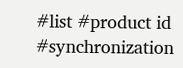#list #product id #synchronization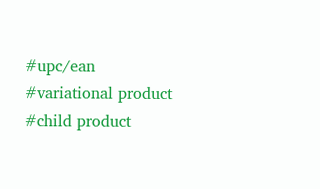#upc/ean #variational product #child product